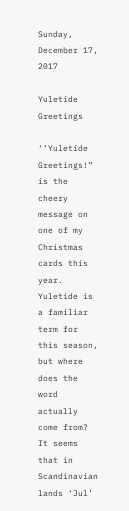Sunday, December 17, 2017

Yuletide Greetings

‘’Yuletide Greetings!” is the cheery message on one of my Christmas cards this year. Yuletide is a familiar term for this season, but where does the word actually come from? It seems that in Scandinavian lands ‘Jul’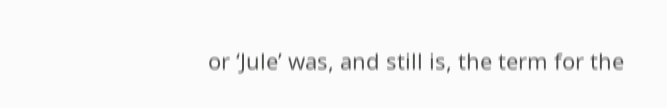or ‘Jule’ was, and still is, the term for the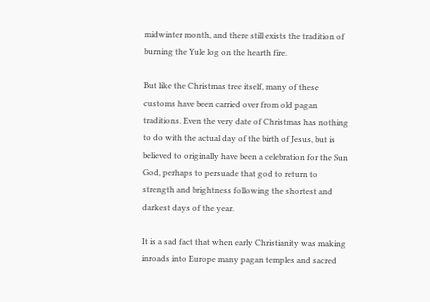midwinter month, and there still exists the tradition of burning the Yule log on the hearth fire.

But like the Christmas tree itself, many of these customs have been carried over from old pagan traditions. Even the very date of Christmas has nothing to do with the actual day of the birth of Jesus, but is believed to originally have been a celebration for the Sun God, perhaps to persuade that god to return to strength and brightness following the shortest and darkest days of the year.

It is a sad fact that when early Christianity was making inroads into Europe many pagan temples and sacred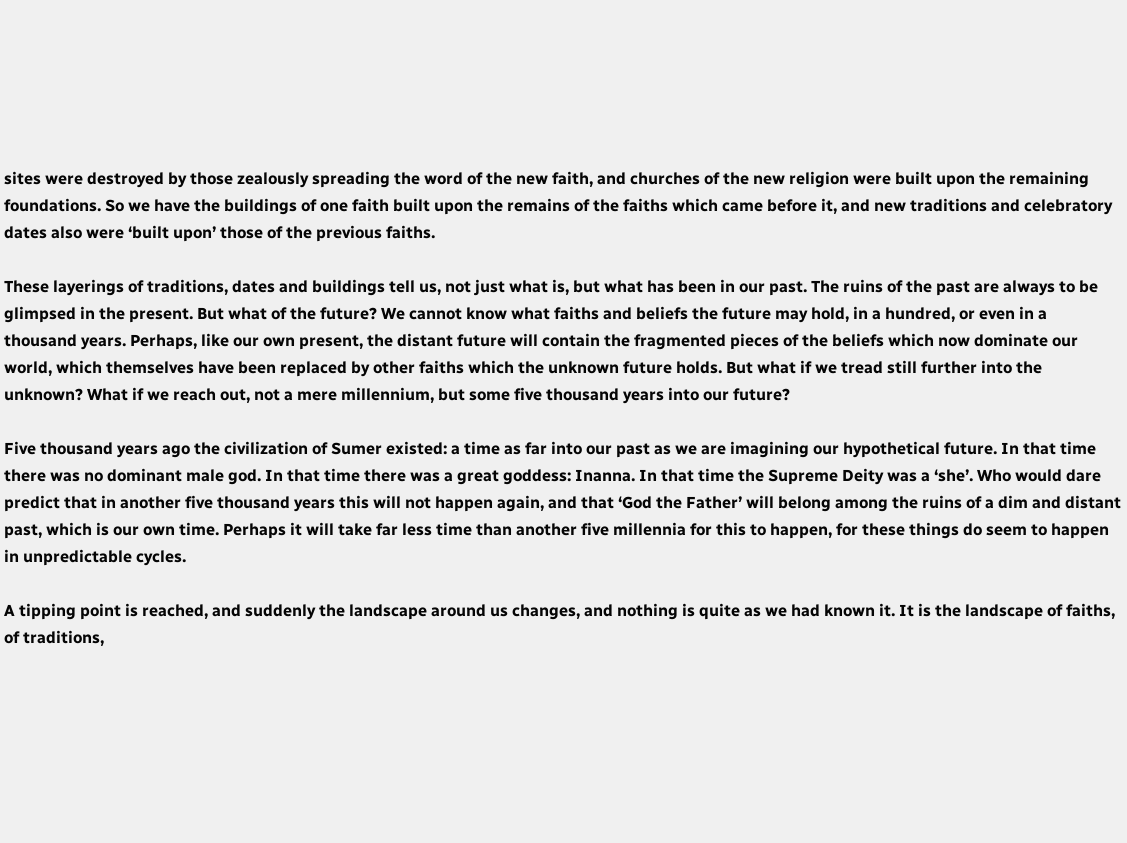sites were destroyed by those zealously spreading the word of the new faith, and churches of the new religion were built upon the remaining foundations. So we have the buildings of one faith built upon the remains of the faiths which came before it, and new traditions and celebratory dates also were ‘built upon’ those of the previous faiths.

These layerings of traditions, dates and buildings tell us, not just what is, but what has been in our past. The ruins of the past are always to be glimpsed in the present. But what of the future? We cannot know what faiths and beliefs the future may hold, in a hundred, or even in a thousand years. Perhaps, like our own present, the distant future will contain the fragmented pieces of the beliefs which now dominate our world, which themselves have been replaced by other faiths which the unknown future holds. But what if we tread still further into the unknown? What if we reach out, not a mere millennium, but some five thousand years into our future?

Five thousand years ago the civilization of Sumer existed: a time as far into our past as we are imagining our hypothetical future. In that time there was no dominant male god. In that time there was a great goddess: Inanna. In that time the Supreme Deity was a ‘she’. Who would dare predict that in another five thousand years this will not happen again, and that ‘God the Father’ will belong among the ruins of a dim and distant past, which is our own time. Perhaps it will take far less time than another five millennia for this to happen, for these things do seem to happen in unpredictable cycles.

A tipping point is reached, and suddenly the landscape around us changes, and nothing is quite as we had known it. It is the landscape of faiths, of traditions,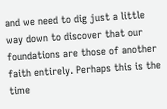and we need to dig just a little way down to discover that our foundations are those of another faith entirely. Perhaps this is the time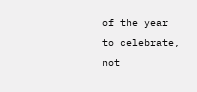of the year to celebrate, not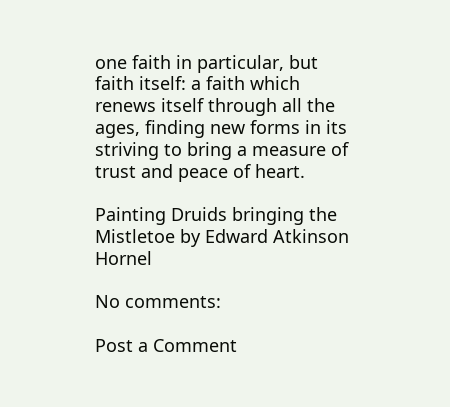one faith in particular, but faith itself: a faith which renews itself through all the ages, finding new forms in its striving to bring a measure of trust and peace of heart.

Painting Druids bringing the Mistletoe by Edward Atkinson Hornel

No comments:

Post a Comment